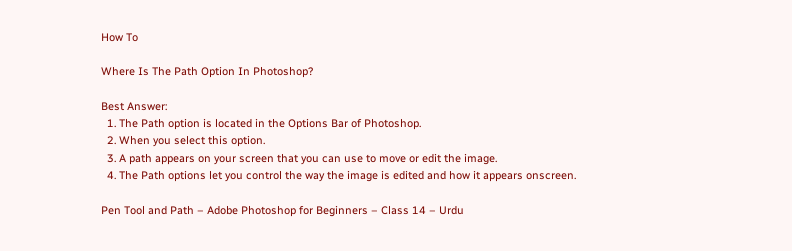How To

Where Is The Path Option In Photoshop?

Best Answer:
  1. The Path option is located in the Options Bar of Photoshop.
  2. When you select this option.
  3. A path appears on your screen that you can use to move or edit the image.
  4. The Path options let you control the way the image is edited and how it appears onscreen.

Pen Tool and Path – Adobe Photoshop for Beginners – Class 14 – Urdu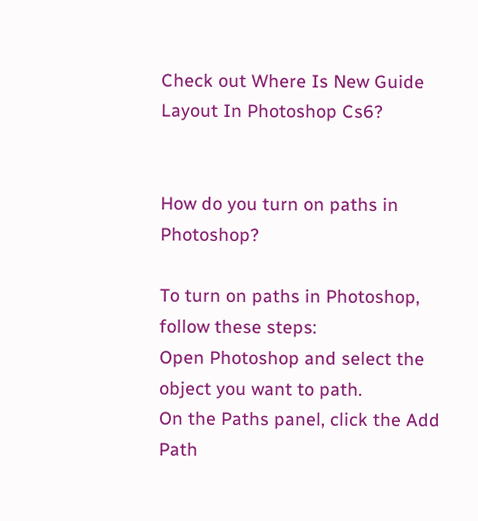Check out Where Is New Guide Layout In Photoshop Cs6?


How do you turn on paths in Photoshop?

To turn on paths in Photoshop, follow these steps:
Open Photoshop and select the object you want to path.
On the Paths panel, click the Add Path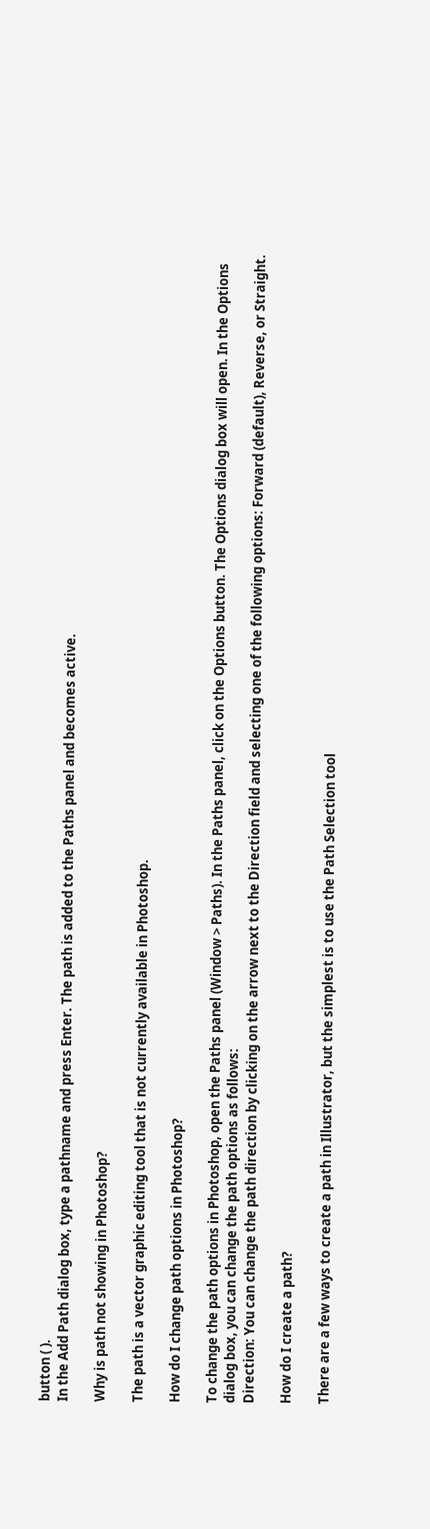button ( ).
In the Add Path dialog box, type a pathname and press Enter. The path is added to the Paths panel and becomes active.

Why is path not showing in Photoshop?

The path is a vector graphic editing tool that is not currently available in Photoshop.

How do I change path options in Photoshop?

To change the path options in Photoshop, open the Paths panel (Window > Paths). In the Paths panel, click on the Options button. The Options dialog box will open. In the Options dialog box, you can change the path options as follows:
Direction: You can change the path direction by clicking on the arrow next to the Direction field and selecting one of the following options: Forward (default), Reverse, or Straight.

How do I create a path?

There are a few ways to create a path in Illustrator, but the simplest is to use the Path Selection tool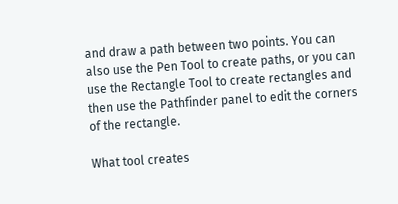and draw a path between two points. You can also use the Pen Tool to create paths, or you can use the Rectangle Tool to create rectangles and then use the Pathfinder panel to edit the corners of the rectangle.

What tool creates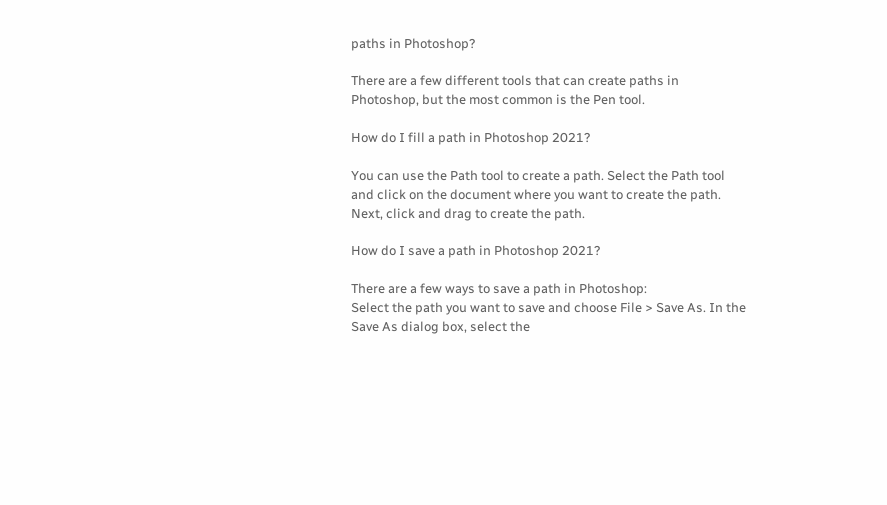paths in Photoshop?

There are a few different tools that can create paths in Photoshop, but the most common is the Pen tool.

How do I fill a path in Photoshop 2021?

You can use the Path tool to create a path. Select the Path tool and click on the document where you want to create the path. Next, click and drag to create the path.

How do I save a path in Photoshop 2021?

There are a few ways to save a path in Photoshop:
Select the path you want to save and choose File > Save As. In the Save As dialog box, select the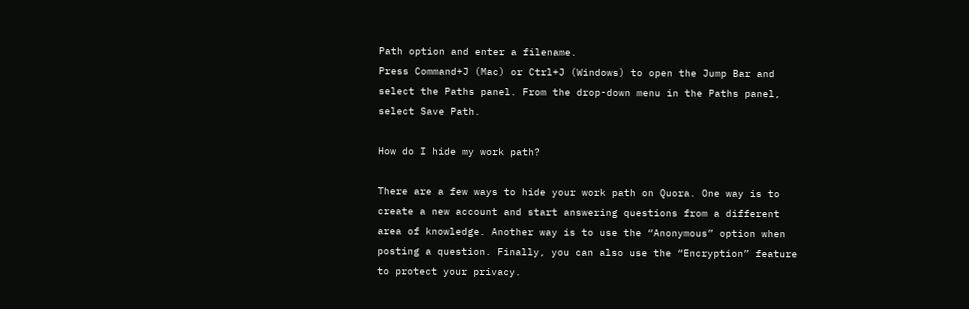Path option and enter a filename.
Press Command+J (Mac) or Ctrl+J (Windows) to open the Jump Bar and select the Paths panel. From the drop-down menu in the Paths panel, select Save Path.

How do I hide my work path?

There are a few ways to hide your work path on Quora. One way is to create a new account and start answering questions from a different area of knowledge. Another way is to use the “Anonymous” option when posting a question. Finally, you can also use the “Encryption” feature to protect your privacy.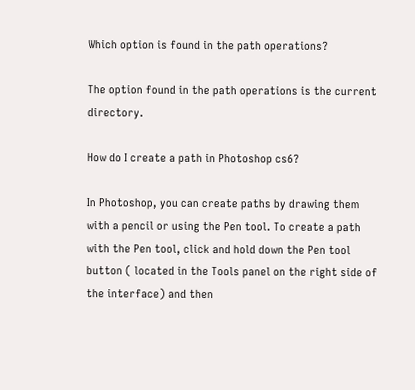Which option is found in the path operations?

The option found in the path operations is the current directory.

How do I create a path in Photoshop cs6?

In Photoshop, you can create paths by drawing them with a pencil or using the Pen tool. To create a path with the Pen tool, click and hold down the Pen tool button ( located in the Tools panel on the right side of the interface) and then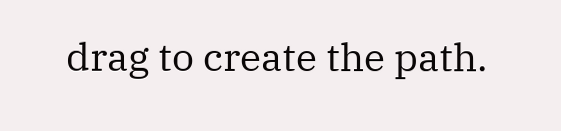drag to create the path.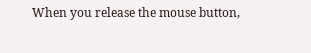When you release the mouse button,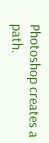Photoshop creates a path.